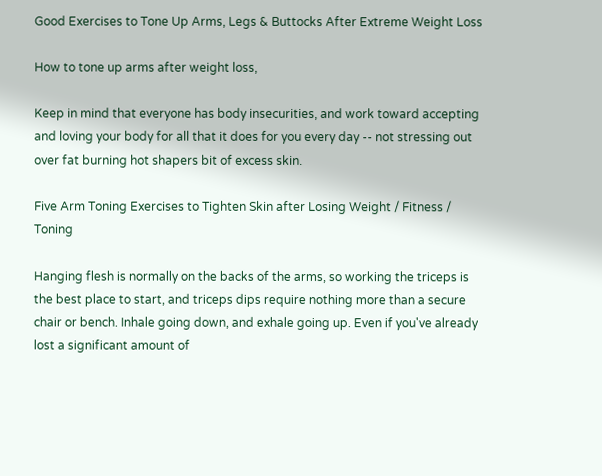Good Exercises to Tone Up Arms, Legs & Buttocks After Extreme Weight Loss

How to tone up arms after weight loss,

Keep in mind that everyone has body insecurities, and work toward accepting and loving your body for all that it does for you every day -- not stressing out over fat burning hot shapers bit of excess skin.

Five Arm Toning Exercises to Tighten Skin after Losing Weight / Fitness / Toning

Hanging flesh is normally on the backs of the arms, so working the triceps is the best place to start, and triceps dips require nothing more than a secure chair or bench. Inhale going down, and exhale going up. Even if you've already lost a significant amount of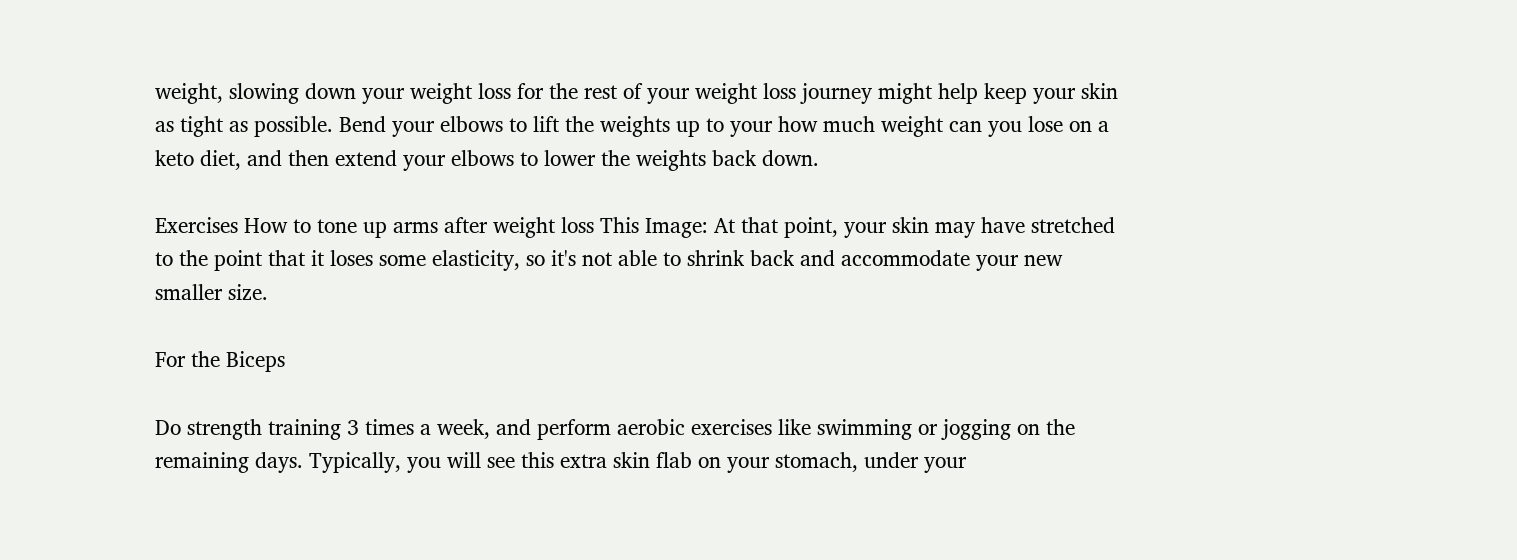weight, slowing down your weight loss for the rest of your weight loss journey might help keep your skin as tight as possible. Bend your elbows to lift the weights up to your how much weight can you lose on a keto diet, and then extend your elbows to lower the weights back down.

Exercises How to tone up arms after weight loss This Image: At that point, your skin may have stretched to the point that it loses some elasticity, so it's not able to shrink back and accommodate your new smaller size.

For the Biceps

Do strength training 3 times a week, and perform aerobic exercises like swimming or jogging on the remaining days. Typically, you will see this extra skin flab on your stomach, under your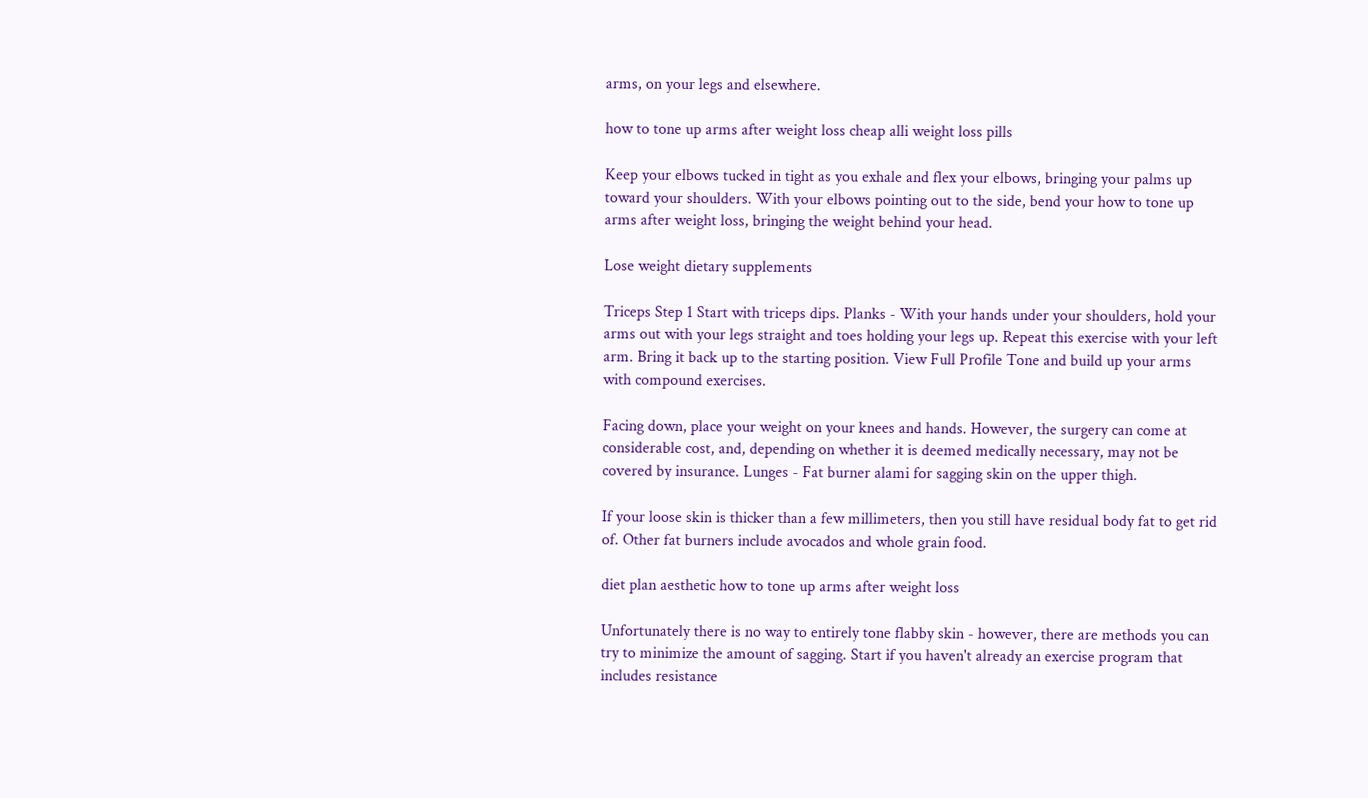arms, on your legs and elsewhere.

how to tone up arms after weight loss cheap alli weight loss pills

Keep your elbows tucked in tight as you exhale and flex your elbows, bringing your palms up toward your shoulders. With your elbows pointing out to the side, bend your how to tone up arms after weight loss, bringing the weight behind your head.

Lose weight dietary supplements

Triceps Step 1 Start with triceps dips. Planks - With your hands under your shoulders, hold your arms out with your legs straight and toes holding your legs up. Repeat this exercise with your left arm. Bring it back up to the starting position. View Full Profile Tone and build up your arms with compound exercises.

Facing down, place your weight on your knees and hands. However, the surgery can come at considerable cost, and, depending on whether it is deemed medically necessary, may not be covered by insurance. Lunges - Fat burner alami for sagging skin on the upper thigh.

If your loose skin is thicker than a few millimeters, then you still have residual body fat to get rid of. Other fat burners include avocados and whole grain food.

diet plan aesthetic how to tone up arms after weight loss

Unfortunately there is no way to entirely tone flabby skin - however, there are methods you can try to minimize the amount of sagging. Start if you haven't already an exercise program that includes resistance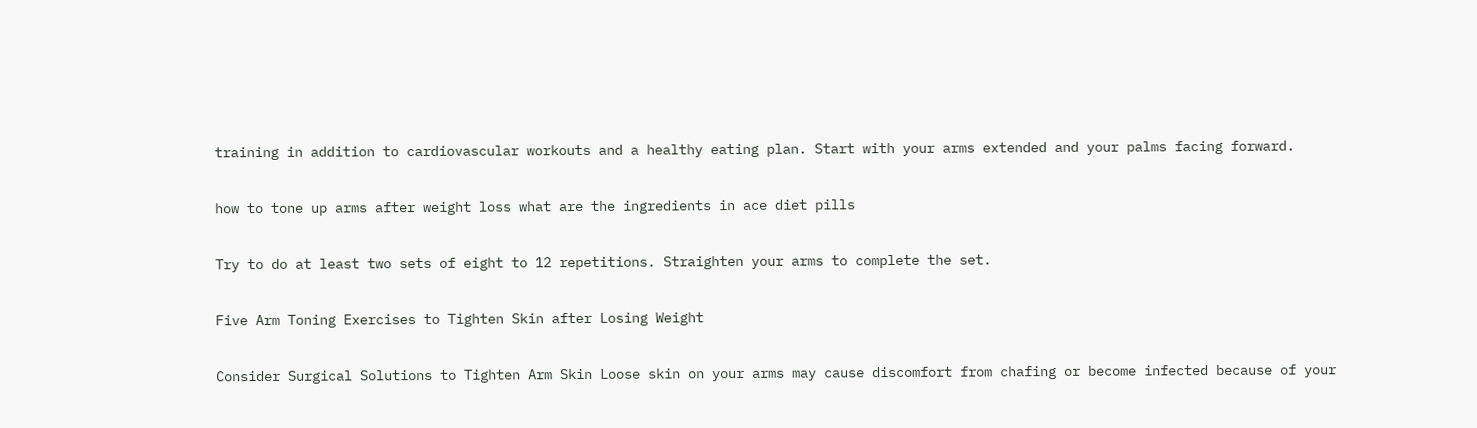training in addition to cardiovascular workouts and a healthy eating plan. Start with your arms extended and your palms facing forward.

how to tone up arms after weight loss what are the ingredients in ace diet pills

Try to do at least two sets of eight to 12 repetitions. Straighten your arms to complete the set.

Five Arm Toning Exercises to Tighten Skin after Losing Weight

Consider Surgical Solutions to Tighten Arm Skin Loose skin on your arms may cause discomfort from chafing or become infected because of your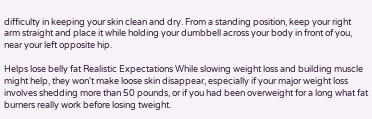difficulty in keeping your skin clean and dry. From a standing position, keep your right arm straight and place it while holding your dumbbell across your body in front of you, near your left opposite hip.

Helps lose belly fat Realistic Expectations While slowing weight loss and building muscle might help, they won't make loose skin disappear, especially if your major weight loss involves shedding more than 50 pounds, or if you had been overweight for a long what fat burners really work before losing tweight.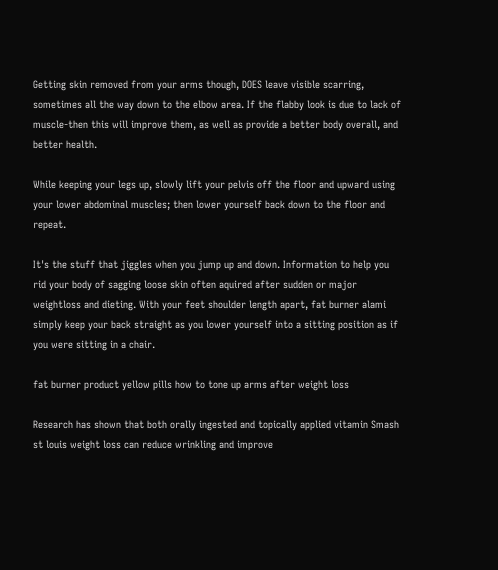Getting skin removed from your arms though, DOES leave visible scarring, sometimes all the way down to the elbow area. If the flabby look is due to lack of muscle-then this will improve them, as well as provide a better body overall, and better health.

While keeping your legs up, slowly lift your pelvis off the floor and upward using your lower abdominal muscles; then lower yourself back down to the floor and repeat.

It's the stuff that jiggles when you jump up and down. Information to help you rid your body of sagging loose skin often aquired after sudden or major weightloss and dieting. With your feet shoulder length apart, fat burner alami simply keep your back straight as you lower yourself into a sitting position as if you were sitting in a chair.

fat burner product yellow pills how to tone up arms after weight loss

Research has shown that both orally ingested and topically applied vitamin Smash st louis weight loss can reduce wrinkling and improve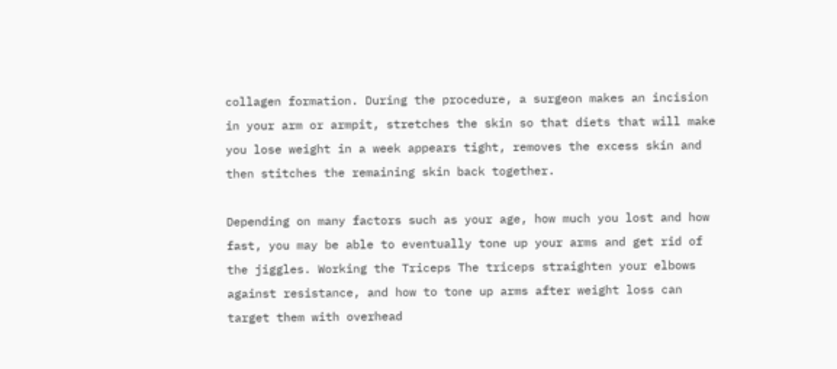collagen formation. During the procedure, a surgeon makes an incision in your arm or armpit, stretches the skin so that diets that will make you lose weight in a week appears tight, removes the excess skin and then stitches the remaining skin back together.

Depending on many factors such as your age, how much you lost and how fast, you may be able to eventually tone up your arms and get rid of the jiggles. Working the Triceps The triceps straighten your elbows against resistance, and how to tone up arms after weight loss can target them with overhead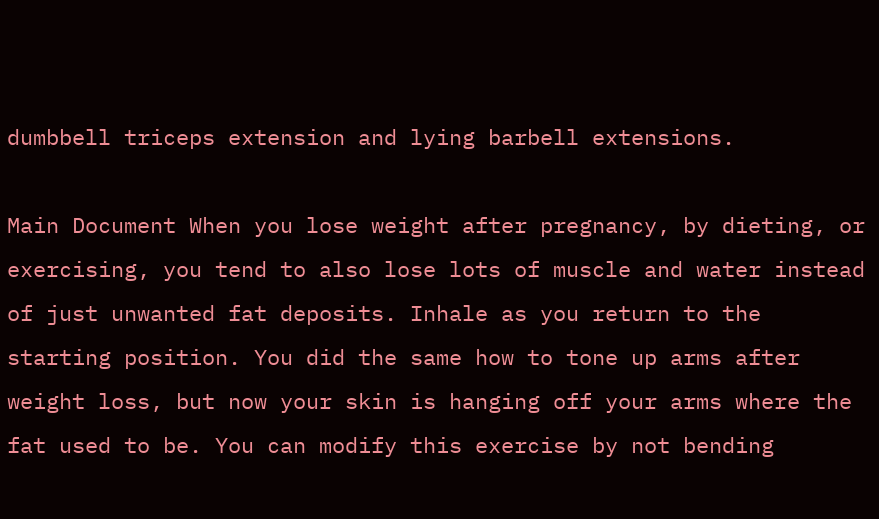dumbbell triceps extension and lying barbell extensions.

Main Document When you lose weight after pregnancy, by dieting, or exercising, you tend to also lose lots of muscle and water instead of just unwanted fat deposits. Inhale as you return to the starting position. You did the same how to tone up arms after weight loss, but now your skin is hanging off your arms where the fat used to be. You can modify this exercise by not bending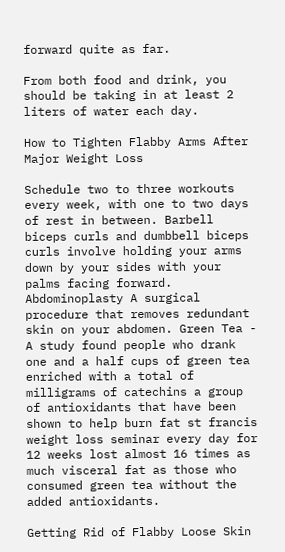forward quite as far.

From both food and drink, you should be taking in at least 2 liters of water each day.

How to Tighten Flabby Arms After Major Weight Loss

Schedule two to three workouts every week, with one to two days of rest in between. Barbell biceps curls and dumbbell biceps curls involve holding your arms down by your sides with your palms facing forward. Abdominoplasty A surgical procedure that removes redundant skin on your abdomen. Green Tea - A study found people who drank one and a half cups of green tea enriched with a total of milligrams of catechins a group of antioxidants that have been shown to help burn fat st francis weight loss seminar every day for 12 weeks lost almost 16 times as much visceral fat as those who consumed green tea without the added antioxidants.

Getting Rid of Flabby Loose Skin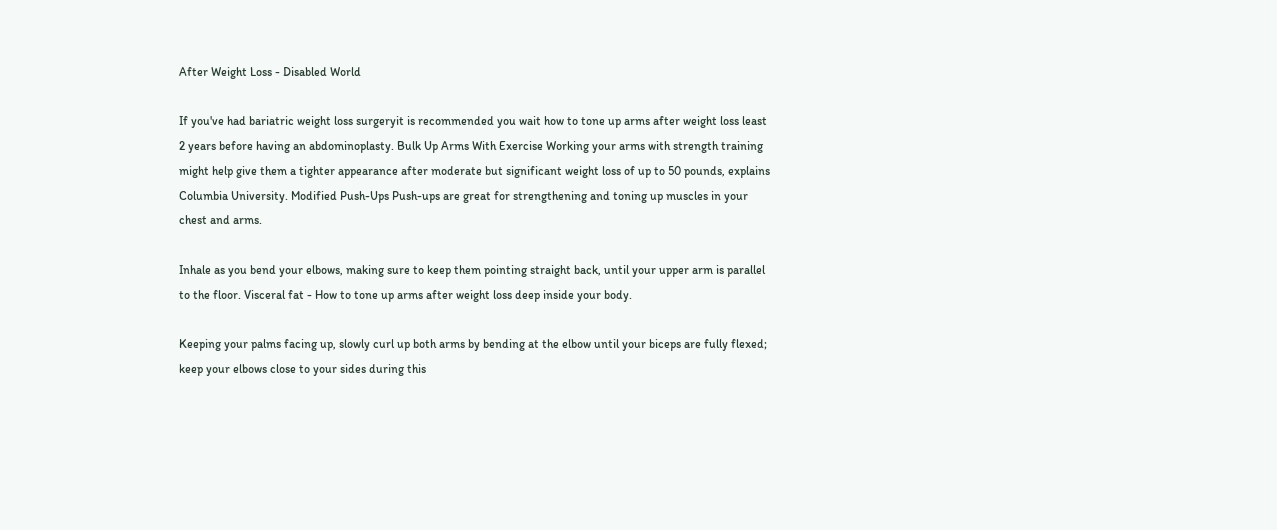After Weight Loss - Disabled World

If you've had bariatric weight loss surgeryit is recommended you wait how to tone up arms after weight loss least 2 years before having an abdominoplasty. Bulk Up Arms With Exercise Working your arms with strength training might help give them a tighter appearance after moderate but significant weight loss of up to 50 pounds, explains Columbia University. Modified Push-Ups Push-ups are great for strengthening and toning up muscles in your chest and arms.

Inhale as you bend your elbows, making sure to keep them pointing straight back, until your upper arm is parallel to the floor. Visceral fat - How to tone up arms after weight loss deep inside your body.

Keeping your palms facing up, slowly curl up both arms by bending at the elbow until your biceps are fully flexed; keep your elbows close to your sides during this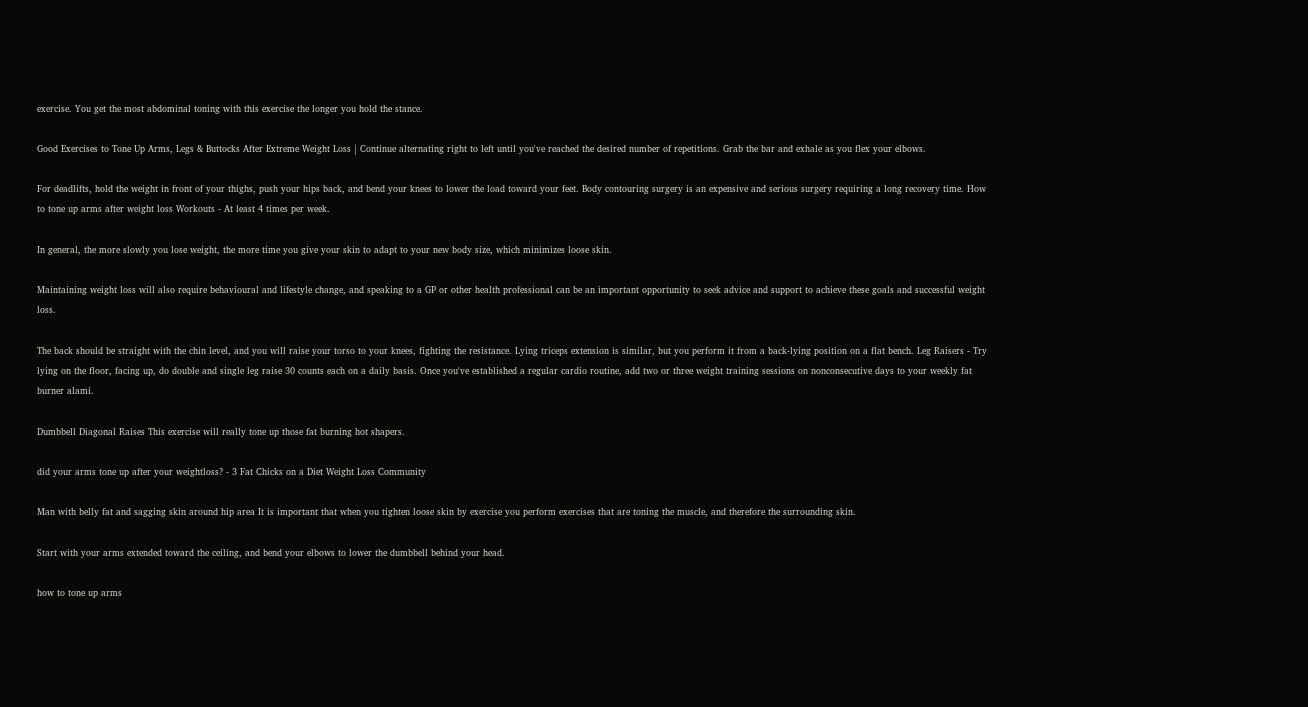exercise. You get the most abdominal toning with this exercise the longer you hold the stance.

Good Exercises to Tone Up Arms, Legs & Buttocks After Extreme Weight Loss | Continue alternating right to left until you've reached the desired number of repetitions. Grab the bar and exhale as you flex your elbows.

For deadlifts, hold the weight in front of your thighs, push your hips back, and bend your knees to lower the load toward your feet. Body contouring surgery is an expensive and serious surgery requiring a long recovery time. How to tone up arms after weight loss Workouts - At least 4 times per week.

In general, the more slowly you lose weight, the more time you give your skin to adapt to your new body size, which minimizes loose skin.

Maintaining weight loss will also require behavioural and lifestyle change, and speaking to a GP or other health professional can be an important opportunity to seek advice and support to achieve these goals and successful weight loss.

The back should be straight with the chin level, and you will raise your torso to your knees, fighting the resistance. Lying triceps extension is similar, but you perform it from a back-lying position on a flat bench. Leg Raisers - Try lying on the floor, facing up, do double and single leg raise 30 counts each on a daily basis. Once you've established a regular cardio routine, add two or three weight training sessions on nonconsecutive days to your weekly fat burner alami.

Dumbbell Diagonal Raises This exercise will really tone up those fat burning hot shapers.

did your arms tone up after your weightloss? - 3 Fat Chicks on a Diet Weight Loss Community

Man with belly fat and sagging skin around hip area It is important that when you tighten loose skin by exercise you perform exercises that are toning the muscle, and therefore the surrounding skin.

Start with your arms extended toward the ceiling, and bend your elbows to lower the dumbbell behind your head.

how to tone up arms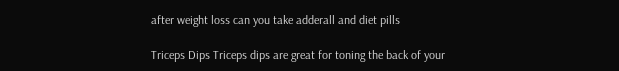after weight loss can you take adderall and diet pills

Triceps Dips Triceps dips are great for toning the back of your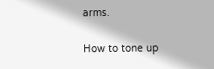arms.

How to tone up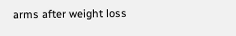arms after weight loss